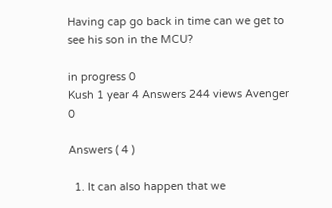Having cap go back in time can we get to see his son in the MCU?

in progress 0
Kush 1 year 4 Answers 244 views Avenger 0

Answers ( 4 )

  1. It can also happen that we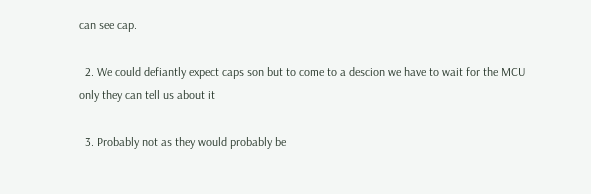can see cap.

  2. We could defiantly expect caps son but to come to a descion we have to wait for the MCU only they can tell us about it

  3. Probably not as they would probably be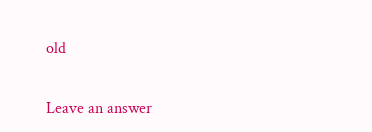old

Leave an answer